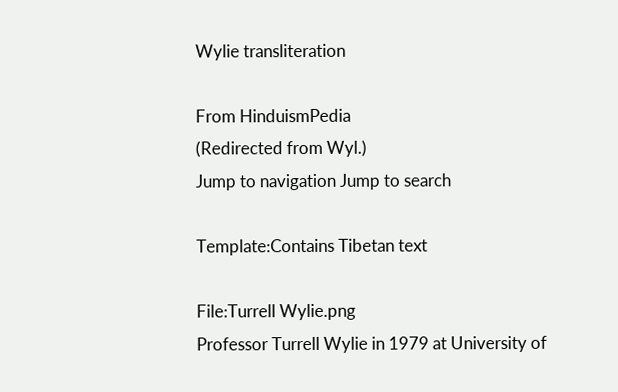Wylie transliteration

From HinduismPedia
(Redirected from Wyl.)
Jump to navigation Jump to search

Template:Contains Tibetan text

File:Turrell Wylie.png
Professor Turrell Wylie in 1979 at University of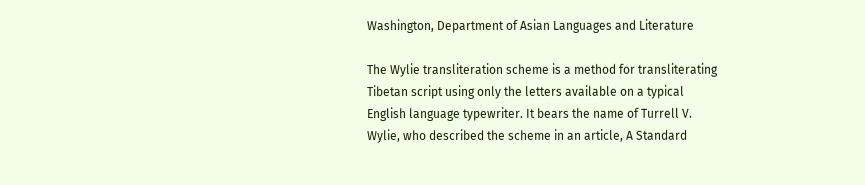Washington, Department of Asian Languages and Literature

The Wylie transliteration scheme is a method for transliterating Tibetan script using only the letters available on a typical English language typewriter. It bears the name of Turrell V. Wylie, who described the scheme in an article, A Standard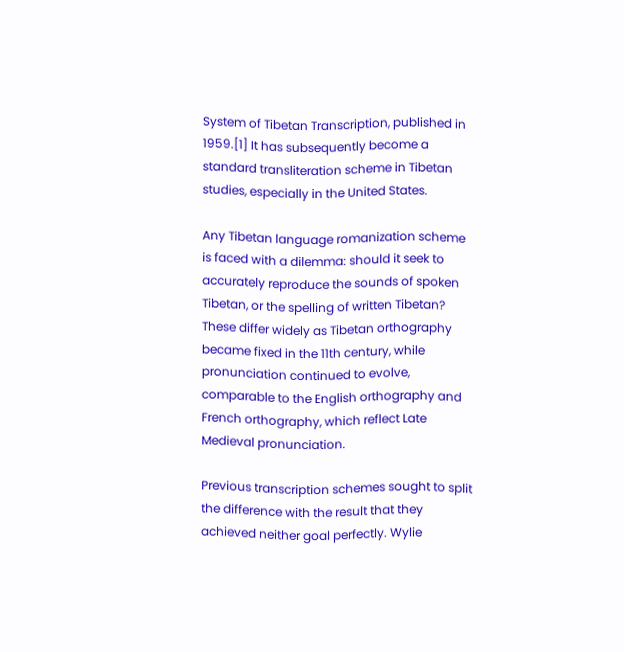System of Tibetan Transcription, published in 1959.[1] It has subsequently become a standard transliteration scheme in Tibetan studies, especially in the United States.

Any Tibetan language romanization scheme is faced with a dilemma: should it seek to accurately reproduce the sounds of spoken Tibetan, or the spelling of written Tibetan? These differ widely as Tibetan orthography became fixed in the 11th century, while pronunciation continued to evolve, comparable to the English orthography and French orthography, which reflect Late Medieval pronunciation.

Previous transcription schemes sought to split the difference with the result that they achieved neither goal perfectly. Wylie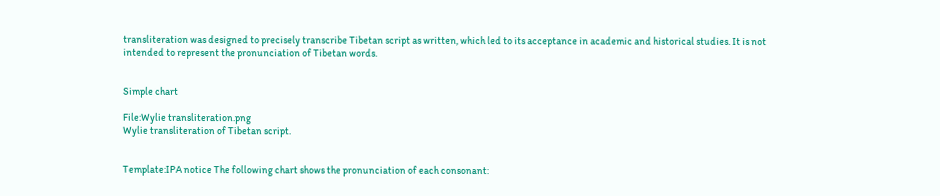transliteration was designed to precisely transcribe Tibetan script as written, which led to its acceptance in academic and historical studies. It is not intended to represent the pronunciation of Tibetan words.


Simple chart

File:Wylie transliteration.png
Wylie transliteration of Tibetan script.


Template:IPA notice The following chart shows the pronunciation of each consonant: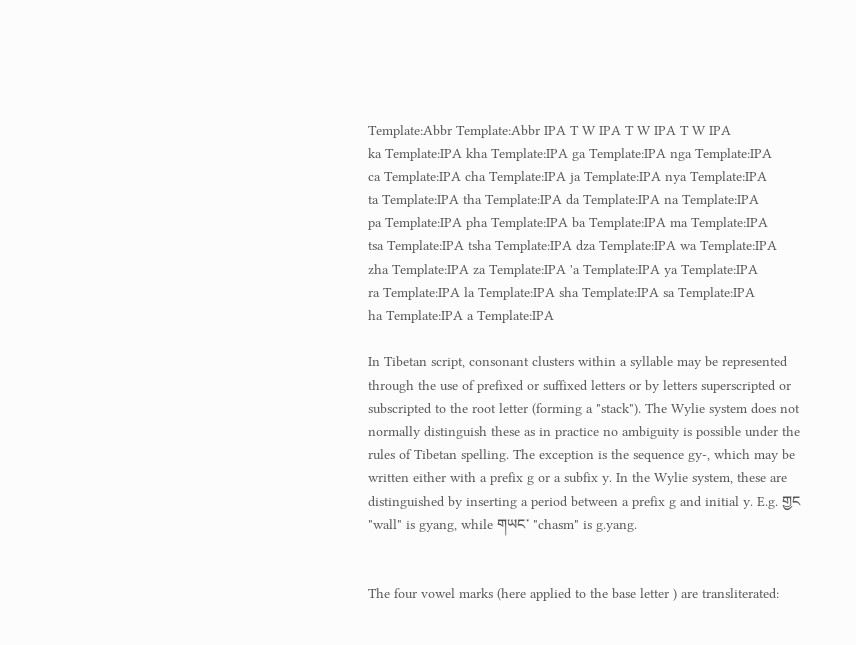Template:Abbr Template:Abbr IPA T W IPA T W IPA T W IPA
ka Template:IPA kha Template:IPA ga Template:IPA nga Template:IPA
ca Template:IPA cha Template:IPA ja Template:IPA nya Template:IPA
ta Template:IPA tha Template:IPA da Template:IPA na Template:IPA
pa Template:IPA pha Template:IPA ba Template:IPA ma Template:IPA
tsa Template:IPA tsha Template:IPA dza Template:IPA wa Template:IPA
zha Template:IPA za Template:IPA 'a Template:IPA ya Template:IPA
ra Template:IPA la Template:IPA sha Template:IPA sa Template:IPA
ha Template:IPA a Template:IPA

In Tibetan script, consonant clusters within a syllable may be represented through the use of prefixed or suffixed letters or by letters superscripted or subscripted to the root letter (forming a "stack"). The Wylie system does not normally distinguish these as in practice no ambiguity is possible under the rules of Tibetan spelling. The exception is the sequence gy-, which may be written either with a prefix g or a subfix y. In the Wylie system, these are distinguished by inserting a period between a prefix g and initial y. E.g. གྱང "wall" is gyang, while གཡང་ "chasm" is g.yang.


The four vowel marks (here applied to the base letter ) are transliterated: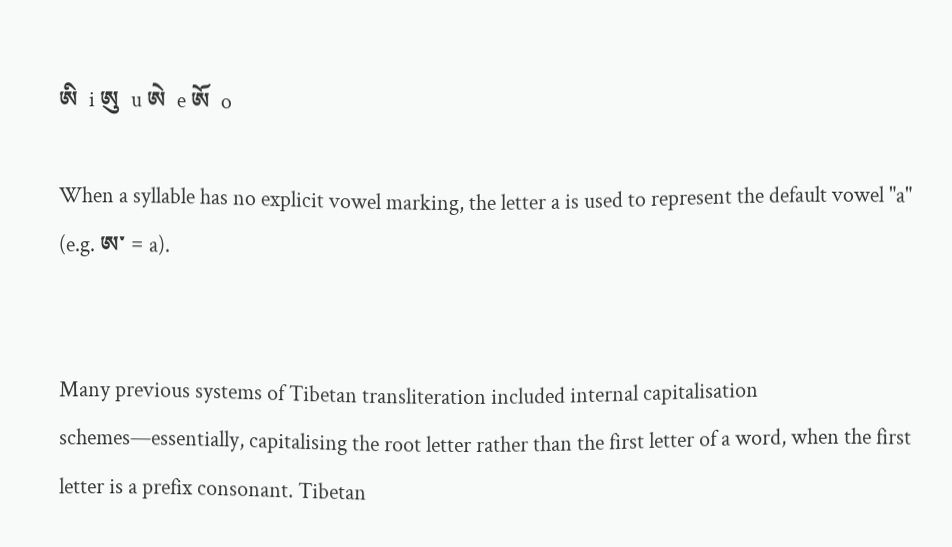ཨི  i ཨུ  u ཨེ  e ཨོ  o

When a syllable has no explicit vowel marking, the letter a is used to represent the default vowel "a" (e.g. ཨ་ = a).


Many previous systems of Tibetan transliteration included internal capitalisation schemes—essentially, capitalising the root letter rather than the first letter of a word, when the first letter is a prefix consonant. Tibetan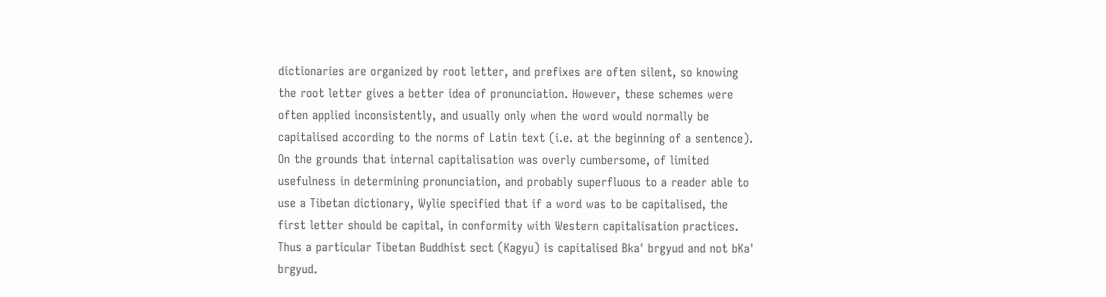dictionaries are organized by root letter, and prefixes are often silent, so knowing the root letter gives a better idea of pronunciation. However, these schemes were often applied inconsistently, and usually only when the word would normally be capitalised according to the norms of Latin text (i.e. at the beginning of a sentence). On the grounds that internal capitalisation was overly cumbersome, of limited usefulness in determining pronunciation, and probably superfluous to a reader able to use a Tibetan dictionary, Wylie specified that if a word was to be capitalised, the first letter should be capital, in conformity with Western capitalisation practices. Thus a particular Tibetan Buddhist sect (Kagyu) is capitalised Bka' brgyud and not bKa' brgyud.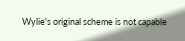Wylie's original scheme is not capable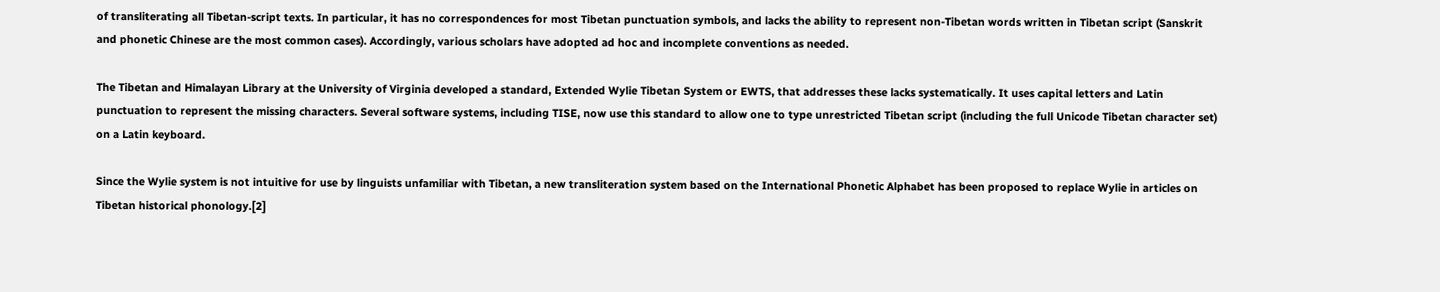of transliterating all Tibetan-script texts. In particular, it has no correspondences for most Tibetan punctuation symbols, and lacks the ability to represent non-Tibetan words written in Tibetan script (Sanskrit and phonetic Chinese are the most common cases). Accordingly, various scholars have adopted ad hoc and incomplete conventions as needed.

The Tibetan and Himalayan Library at the University of Virginia developed a standard, Extended Wylie Tibetan System or EWTS, that addresses these lacks systematically. It uses capital letters and Latin punctuation to represent the missing characters. Several software systems, including TISE, now use this standard to allow one to type unrestricted Tibetan script (including the full Unicode Tibetan character set) on a Latin keyboard.

Since the Wylie system is not intuitive for use by linguists unfamiliar with Tibetan, a new transliteration system based on the International Phonetic Alphabet has been proposed to replace Wylie in articles on Tibetan historical phonology.[2]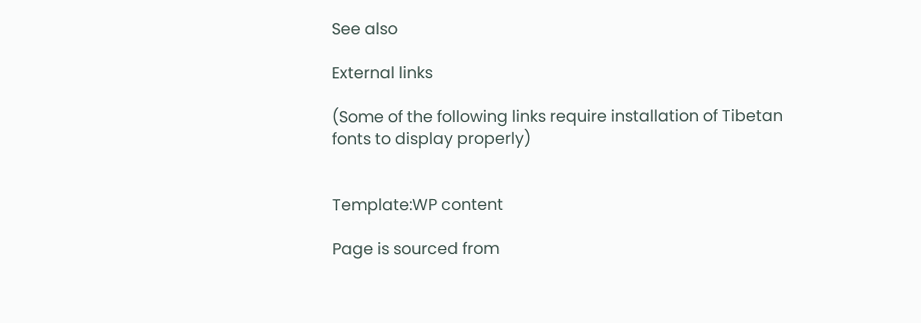See also

External links

(Some of the following links require installation of Tibetan fonts to display properly)


Template:WP content

Page is sourced from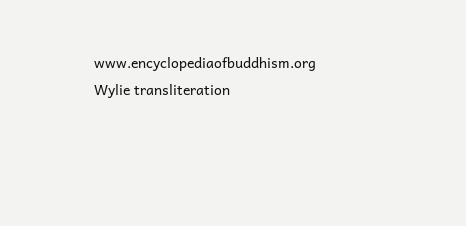www.encyclopediaofbuddhism.org Wylie transliteration